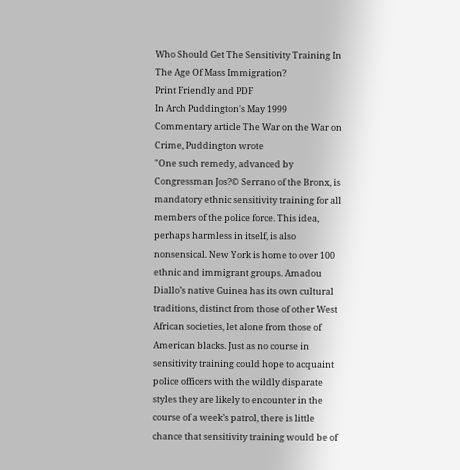Who Should Get The Sensitivity Training In The Age Of Mass Immigration?
Print Friendly and PDF
In Arch Puddington's May 1999 Commentary article The War on the War on Crime, Puddington wrote
"One such remedy, advanced by Congressman Jos?© Serrano of the Bronx, is mandatory ethnic sensitivity training for all members of the police force. This idea, perhaps harmless in itself, is also nonsensical. New York is home to over 100 ethnic and immigrant groups. Amadou Diallo’s native Guinea has its own cultural traditions, distinct from those of other West African societies, let alone from those of American blacks. Just as no course in sensitivity training could hope to acquaint police officers with the wildly disparate styles they are likely to encounter in the course of a week’s patrol, there is little chance that sensitivity training would be of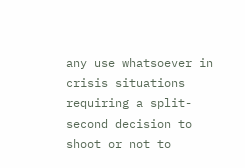any use whatsoever in crisis situations requiring a split-second decision to shoot or not to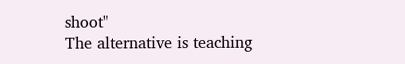shoot"
The alternative is teaching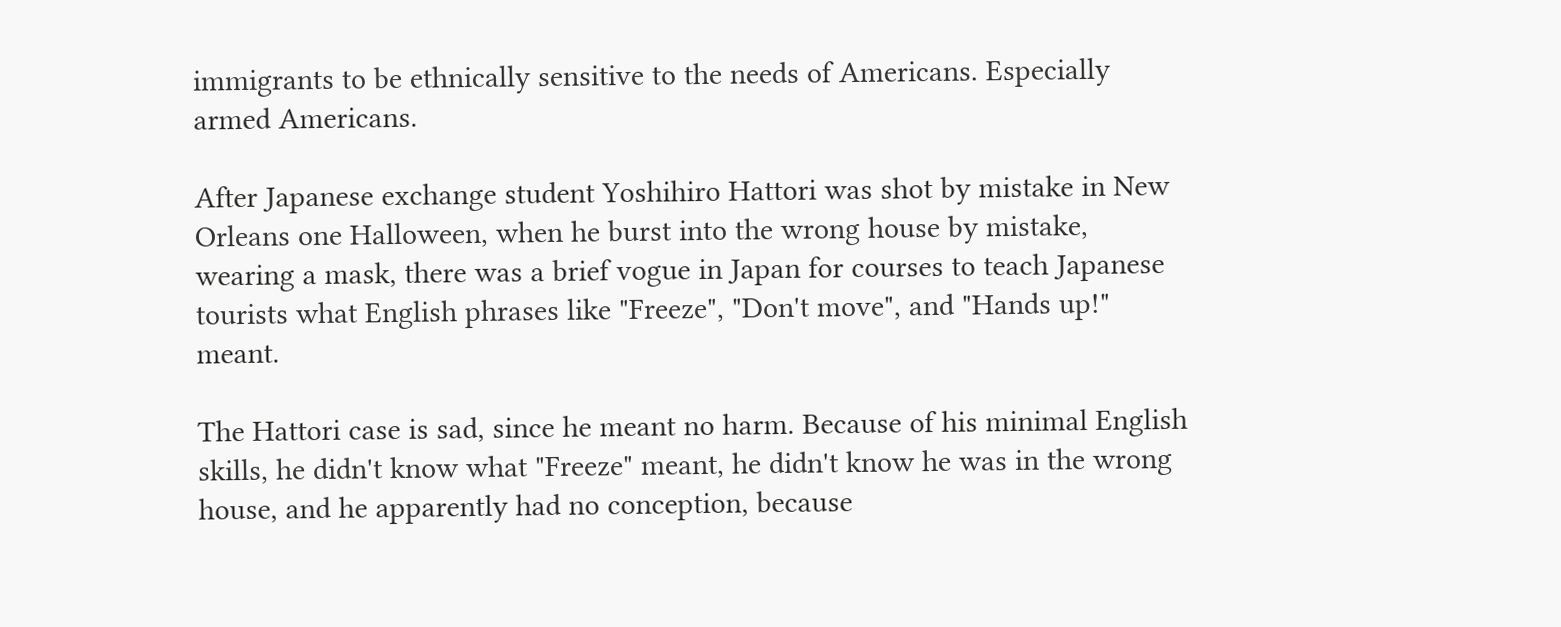immigrants to be ethnically sensitive to the needs of Americans. Especially armed Americans.

After Japanese exchange student Yoshihiro Hattori was shot by mistake in New Orleans one Halloween, when he burst into the wrong house by mistake, wearing a mask, there was a brief vogue in Japan for courses to teach Japanese tourists what English phrases like "Freeze", "Don't move", and "Hands up!" meant.

The Hattori case is sad, since he meant no harm. Because of his minimal English skills, he didn't know what "Freeze" meant, he didn't know he was in the wrong house, and he apparently had no conception, because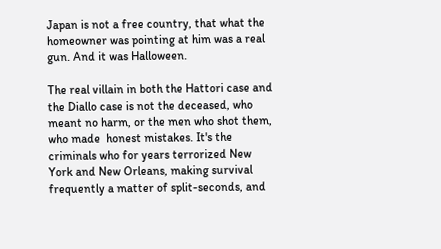Japan is not a free country, that what the homeowner was pointing at him was a real gun. And it was Halloween.

The real villain in both the Hattori case and the Diallo case is not the deceased, who meant no harm, or the men who shot them, who made  honest mistakes. It's the criminals who for years terrorized New York and New Orleans, making survival frequently a matter of split-seconds, and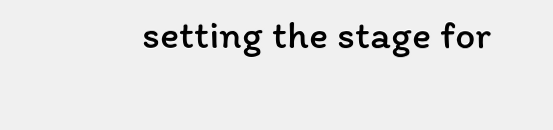setting the stage for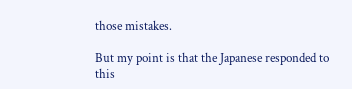those mistakes.

But my point is that the Japanese responded to this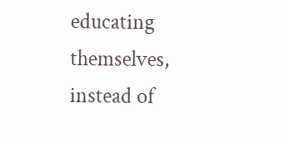educating themselves, instead of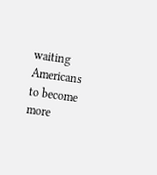waiting Americans to become more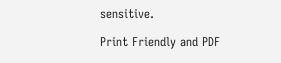sensitive.

Print Friendly and PDF